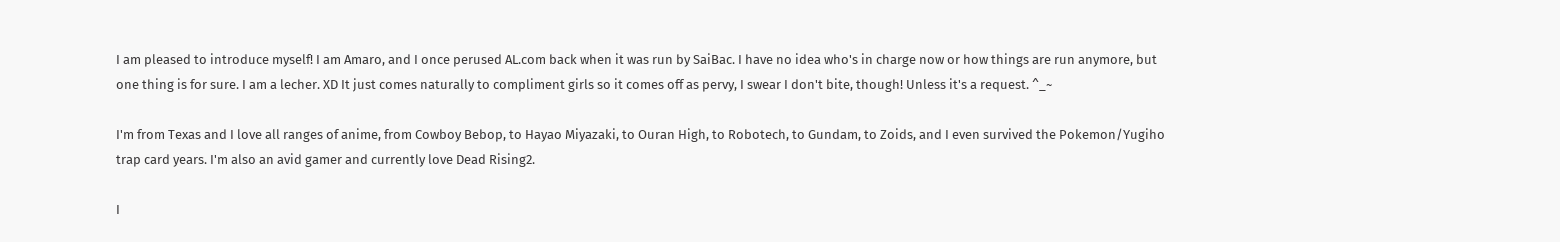I am pleased to introduce myself! I am Amaro, and I once perused AL.com back when it was run by SaiBac. I have no idea who's in charge now or how things are run anymore, but one thing is for sure. I am a lecher. XD It just comes naturally to compliment girls so it comes off as pervy, I swear I don't bite, though! Unless it's a request. ^_~

I'm from Texas and I love all ranges of anime, from Cowboy Bebop, to Hayao Miyazaki, to Ouran High, to Robotech, to Gundam, to Zoids, and I even survived the Pokemon/Yugiho trap card years. I'm also an avid gamer and currently love Dead Rising2.

I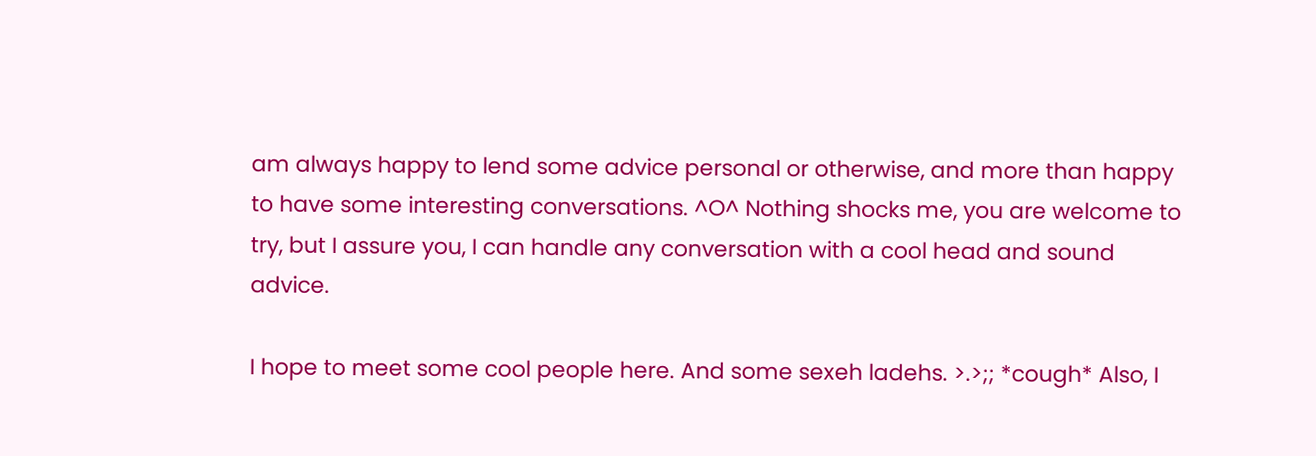am always happy to lend some advice personal or otherwise, and more than happy to have some interesting conversations. ^O^ Nothing shocks me, you are welcome to try, but I assure you, I can handle any conversation with a cool head and sound advice.

I hope to meet some cool people here. And some sexeh ladehs. >.>;; *cough* Also, I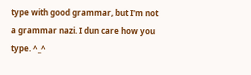type with good grammar, but I'm not a grammar nazi. I dun care how you type. ^_^